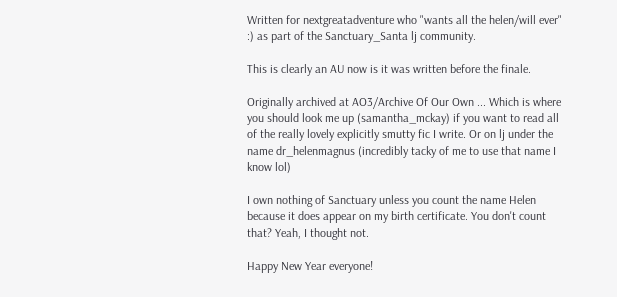Written for nextgreatadventure who "wants all the helen/will ever" :) as part of the Sanctuary_Santa lj community.

This is clearly an AU now is it was written before the finale.

Originally archived at AO3/Archive Of Our Own ... Which is where you should look me up (samantha_mckay) if you want to read all of the really lovely explicitly smutty fic I write. Or on lj under the name dr_helenmagnus (incredibly tacky of me to use that name I know lol)

I own nothing of Sanctuary unless you count the name Helen because it does appear on my birth certificate. You don't count that? Yeah, I thought not.

Happy New Year everyone!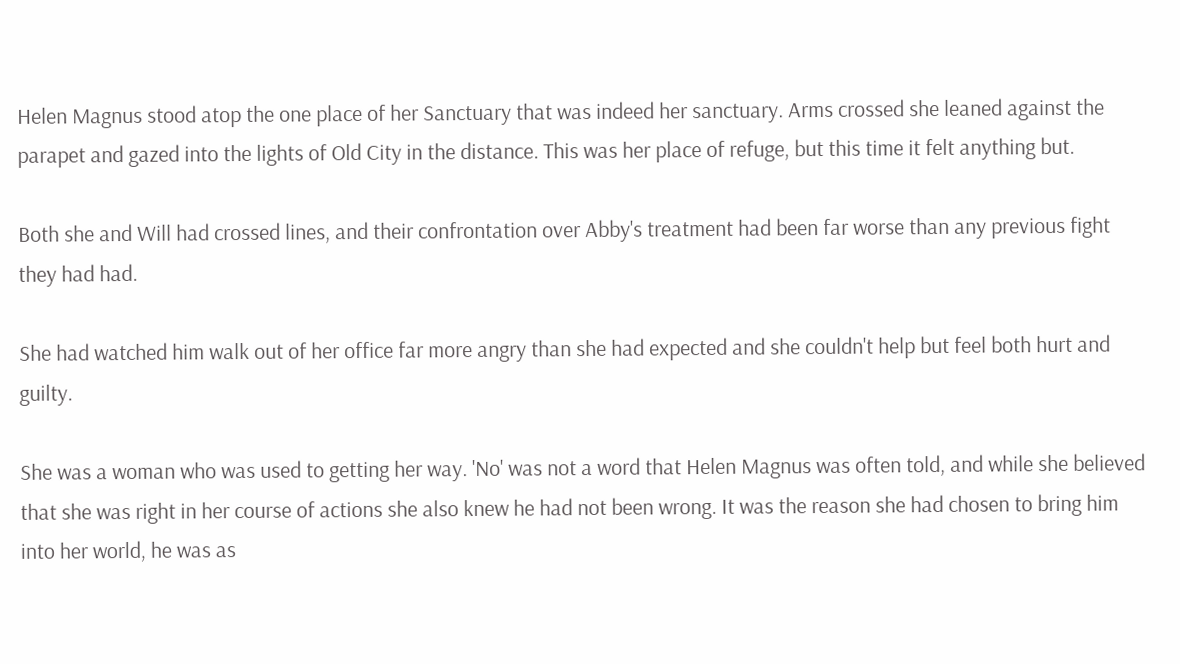Helen Magnus stood atop the one place of her Sanctuary that was indeed her sanctuary. Arms crossed she leaned against the parapet and gazed into the lights of Old City in the distance. This was her place of refuge, but this time it felt anything but.

Both she and Will had crossed lines, and their confrontation over Abby's treatment had been far worse than any previous fight they had had.

She had watched him walk out of her office far more angry than she had expected and she couldn't help but feel both hurt and guilty.

She was a woman who was used to getting her way. 'No' was not a word that Helen Magnus was often told, and while she believed that she was right in her course of actions she also knew he had not been wrong. It was the reason she had chosen to bring him into her world, he was as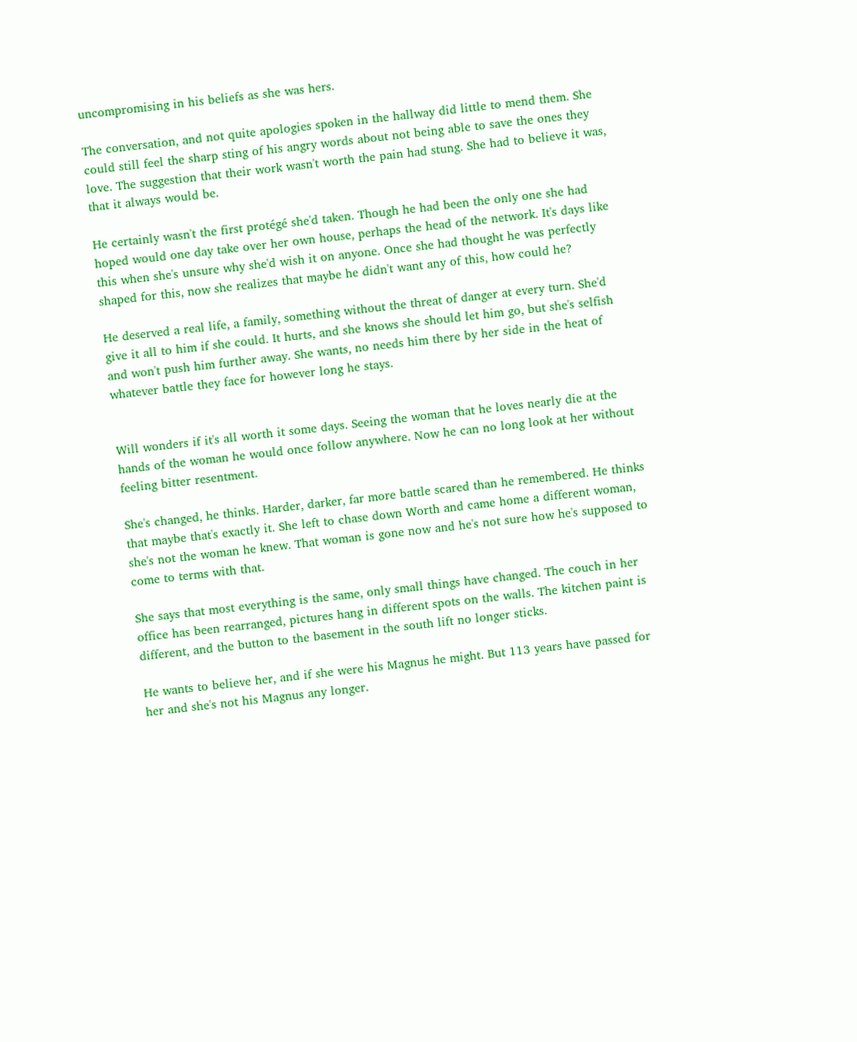uncompromising in his beliefs as she was hers.

The conversation, and not quite apologies spoken in the hallway did little to mend them. She could still feel the sharp sting of his angry words about not being able to save the ones they love. The suggestion that their work wasn't worth the pain had stung. She had to believe it was, that it always would be.

He certainly wasn't the first protégé she'd taken. Though he had been the only one she had hoped would one day take over her own house, perhaps the head of the network. It's days like this when she's unsure why she'd wish it on anyone. Once she had thought he was perfectly shaped for this, now she realizes that maybe he didn't want any of this, how could he?

He deserved a real life, a family, something without the threat of danger at every turn. She'd give it all to him if she could. It hurts, and she knows she should let him go, but she's selfish and won't push him further away. She wants, no needs him there by her side in the heat of whatever battle they face for however long he stays.


Will wonders if it's all worth it some days. Seeing the woman that he loves nearly die at the hands of the woman he would once follow anywhere. Now he can no long look at her without feeling bitter resentment.

She's changed, he thinks. Harder, darker, far more battle scared than he remembered. He thinks that maybe that's exactly it. She left to chase down Worth and came home a different woman, she's not the woman he knew. That woman is gone now and he's not sure how he's supposed to come to terms with that.

She says that most everything is the same, only small things have changed. The couch in her office has been rearranged, pictures hang in different spots on the walls. The kitchen paint is different, and the button to the basement in the south lift no longer sticks.

He wants to believe her, and if she were his Magnus he might. But 113 years have passed for her and she's not his Magnus any longer.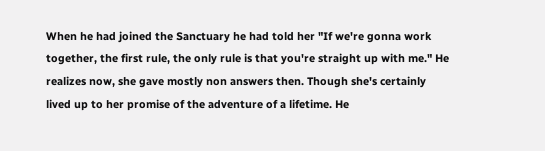When he had joined the Sanctuary he had told her "If we're gonna work together, the first rule, the only rule is that you're straight up with me." He realizes now, she gave mostly non answers then. Though she's certainly lived up to her promise of the adventure of a lifetime. He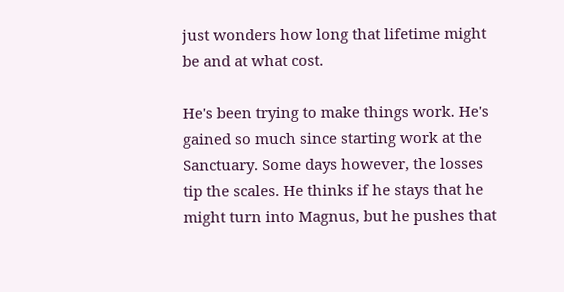just wonders how long that lifetime might be and at what cost.

He's been trying to make things work. He's gained so much since starting work at the Sanctuary. Some days however, the losses tip the scales. He thinks if he stays that he might turn into Magnus, but he pushes that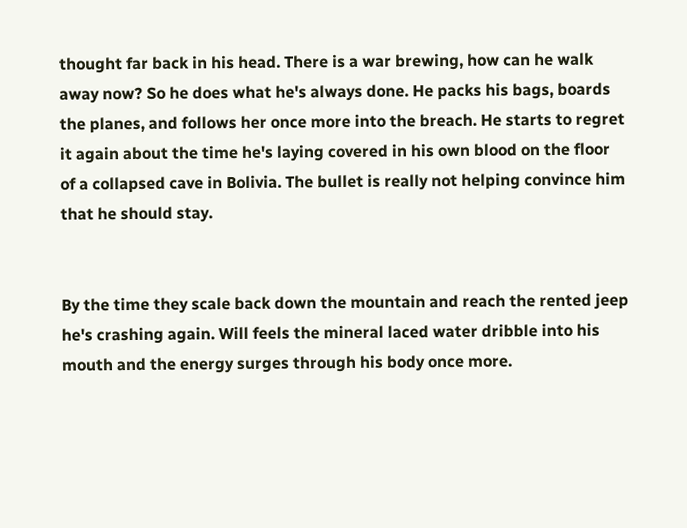thought far back in his head. There is a war brewing, how can he walk away now? So he does what he's always done. He packs his bags, boards the planes, and follows her once more into the breach. He starts to regret it again about the time he's laying covered in his own blood on the floor of a collapsed cave in Bolivia. The bullet is really not helping convince him that he should stay.


By the time they scale back down the mountain and reach the rented jeep he's crashing again. Will feels the mineral laced water dribble into his mouth and the energy surges through his body once more.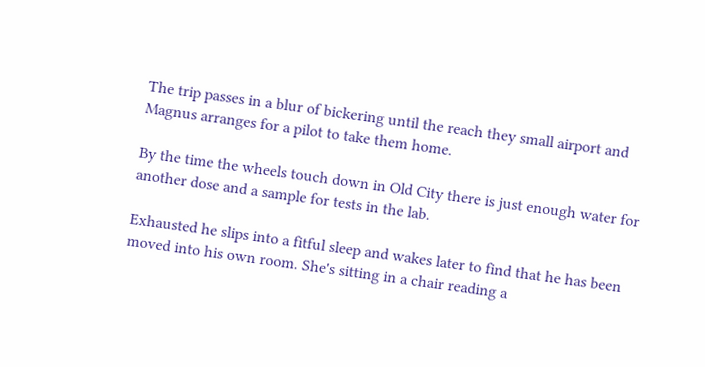The trip passes in a blur of bickering until the reach they small airport and Magnus arranges for a pilot to take them home.

By the time the wheels touch down in Old City there is just enough water for another dose and a sample for tests in the lab.

Exhausted he slips into a fitful sleep and wakes later to find that he has been moved into his own room. She's sitting in a chair reading a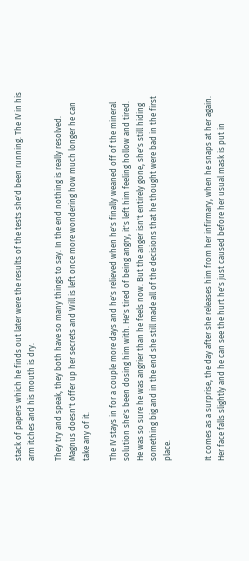stack of papers which he finds out later were the results of the tests she'd been running. The IV in his arm itches and his mouth is dry.

They try and speak, they both have so many things to say. In the end nothing is really resolved. Magnus doesn't offer up her secrets and Will is left once more wondering how much longer he can take any of it.

The IV stays in for a couple more days and he's relieved when he's finally weaned off of the mineral solution she's been dosing him with. He's tired of being angry, it's left him feeling hollow and tired. He was so sure he was angrier than he feels now. But the anger isn't entirely gone, she's still hiding something big and in the end she still made all of the decisions that he thought were bad in the first place.


It comes as a surprise, the day after she releases him from her infirmary, when he snaps at her again. Her face falls slightly and he can see the hurt he's just caused before her usual mask is put in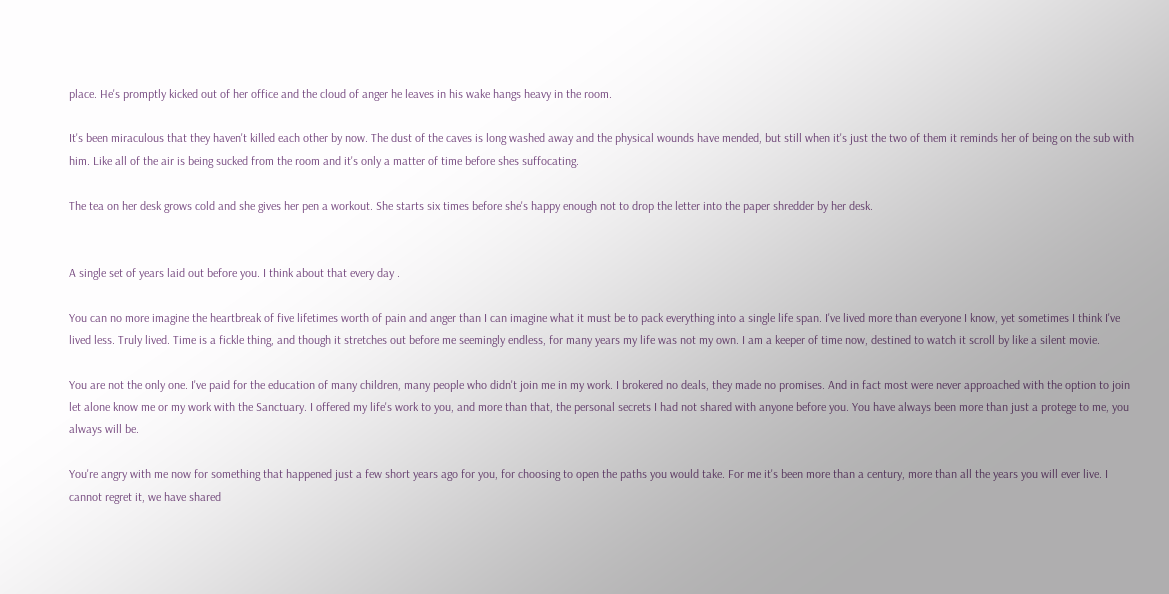place. He's promptly kicked out of her office and the cloud of anger he leaves in his wake hangs heavy in the room.

It's been miraculous that they haven't killed each other by now. The dust of the caves is long washed away and the physical wounds have mended, but still when it's just the two of them it reminds her of being on the sub with him. Like all of the air is being sucked from the room and it's only a matter of time before shes suffocating.

The tea on her desk grows cold and she gives her pen a workout. She starts six times before she's happy enough not to drop the letter into the paper shredder by her desk.


A single set of years laid out before you. I think about that every day .

You can no more imagine the heartbreak of five lifetimes worth of pain and anger than I can imagine what it must be to pack everything into a single life span. I've lived more than everyone I know, yet sometimes I think I've lived less. Truly lived. Time is a fickle thing, and though it stretches out before me seemingly endless, for many years my life was not my own. I am a keeper of time now, destined to watch it scroll by like a silent movie.

You are not the only one. I've paid for the education of many children, many people who didn't join me in my work. I brokered no deals, they made no promises. And in fact most were never approached with the option to join let alone know me or my work with the Sanctuary. I offered my life's work to you, and more than that, the personal secrets I had not shared with anyone before you. You have always been more than just a protege to me, you always will be.

You're angry with me now for something that happened just a few short years ago for you, for choosing to open the paths you would take. For me it's been more than a century, more than all the years you will ever live. I cannot regret it, we have shared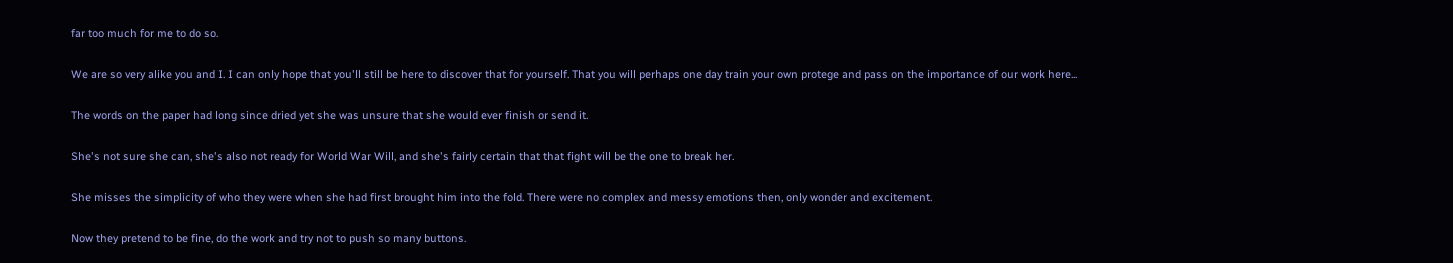far too much for me to do so.

We are so very alike you and I. I can only hope that you'll still be here to discover that for yourself. That you will perhaps one day train your own protege and pass on the importance of our work here...

The words on the paper had long since dried yet she was unsure that she would ever finish or send it.

She's not sure she can, she's also not ready for World War Will, and she's fairly certain that that fight will be the one to break her.

She misses the simplicity of who they were when she had first brought him into the fold. There were no complex and messy emotions then, only wonder and excitement.

Now they pretend to be fine, do the work and try not to push so many buttons.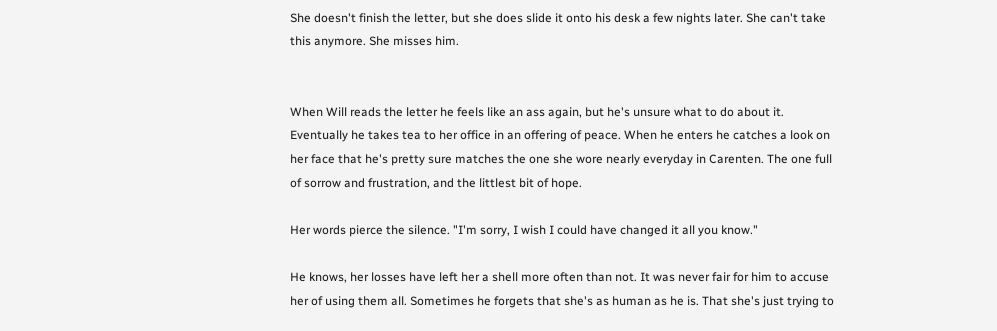She doesn't finish the letter, but she does slide it onto his desk a few nights later. She can't take this anymore. She misses him.


When Will reads the letter he feels like an ass again, but he's unsure what to do about it. Eventually he takes tea to her office in an offering of peace. When he enters he catches a look on her face that he's pretty sure matches the one she wore nearly everyday in Carenten. The one full of sorrow and frustration, and the littlest bit of hope.

Her words pierce the silence. "I'm sorry, I wish I could have changed it all you know."

He knows, her losses have left her a shell more often than not. It was never fair for him to accuse her of using them all. Sometimes he forgets that she's as human as he is. That she's just trying to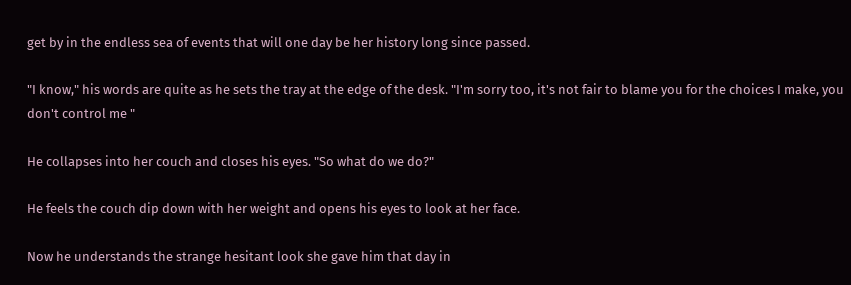get by in the endless sea of events that will one day be her history long since passed.

"I know," his words are quite as he sets the tray at the edge of the desk. "I'm sorry too, it's not fair to blame you for the choices I make, you don't control me "

He collapses into her couch and closes his eyes. "So what do we do?"

He feels the couch dip down with her weight and opens his eyes to look at her face.

Now he understands the strange hesitant look she gave him that day in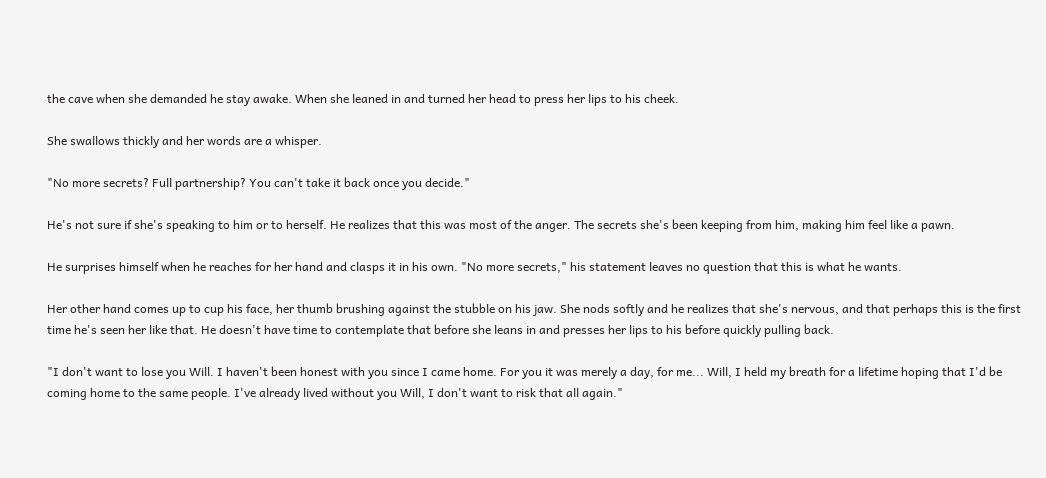the cave when she demanded he stay awake. When she leaned in and turned her head to press her lips to his cheek.

She swallows thickly and her words are a whisper.

"No more secrets? Full partnership? You can't take it back once you decide."

He's not sure if she's speaking to him or to herself. He realizes that this was most of the anger. The secrets she's been keeping from him, making him feel like a pawn.

He surprises himself when he reaches for her hand and clasps it in his own. "No more secrets," his statement leaves no question that this is what he wants.

Her other hand comes up to cup his face, her thumb brushing against the stubble on his jaw. She nods softly and he realizes that she's nervous, and that perhaps this is the first time he's seen her like that. He doesn't have time to contemplate that before she leans in and presses her lips to his before quickly pulling back.

"I don't want to lose you Will. I haven't been honest with you since I came home. For you it was merely a day, for me... Will, I held my breath for a lifetime hoping that I'd be coming home to the same people. I've already lived without you Will, I don't want to risk that all again."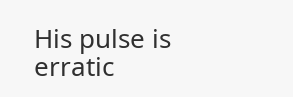His pulse is erratic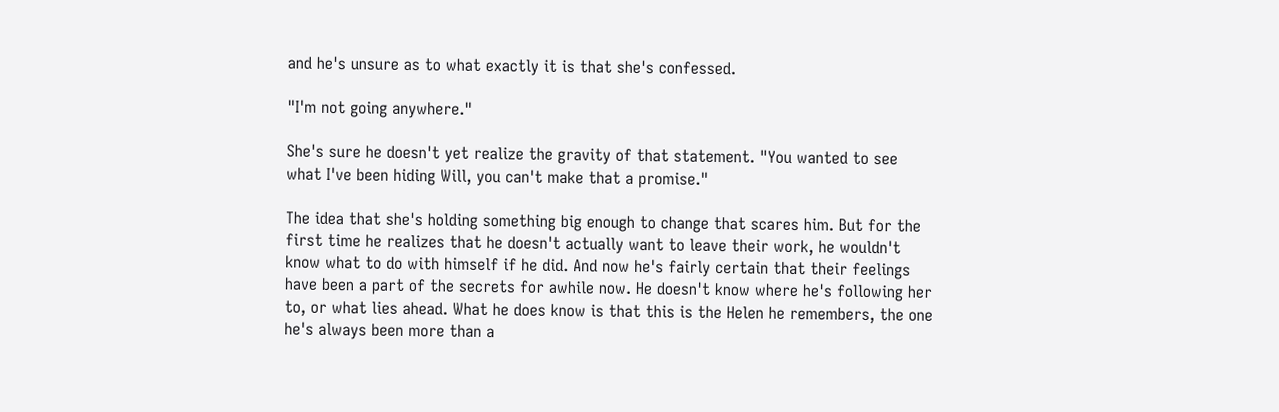and he's unsure as to what exactly it is that she's confessed.

"I'm not going anywhere."

She's sure he doesn't yet realize the gravity of that statement. "You wanted to see what I've been hiding Will, you can't make that a promise."

The idea that she's holding something big enough to change that scares him. But for the first time he realizes that he doesn't actually want to leave their work, he wouldn't know what to do with himself if he did. And now he's fairly certain that their feelings have been a part of the secrets for awhile now. He doesn't know where he's following her to, or what lies ahead. What he does know is that this is the Helen he remembers, the one he's always been more than a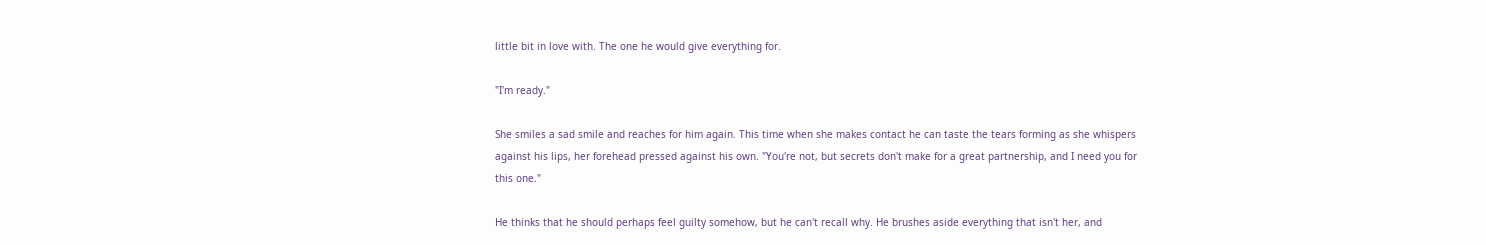little bit in love with. The one he would give everything for.

"I'm ready."

She smiles a sad smile and reaches for him again. This time when she makes contact he can taste the tears forming as she whispers against his lips, her forehead pressed against his own. "You're not, but secrets don't make for a great partnership, and I need you for this one."

He thinks that he should perhaps feel guilty somehow, but he can't recall why. He brushes aside everything that isn't her, and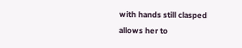with hands still clasped allows her to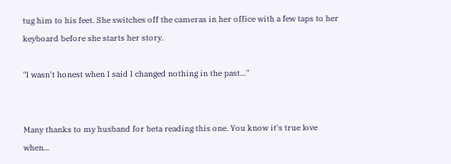tug him to his feet. She switches off the cameras in her office with a few taps to her keyboard before she starts her story.

"I wasn't honest when I said I changed nothing in the past..."


Many thanks to my husband for beta reading this one. You know it's true love when...